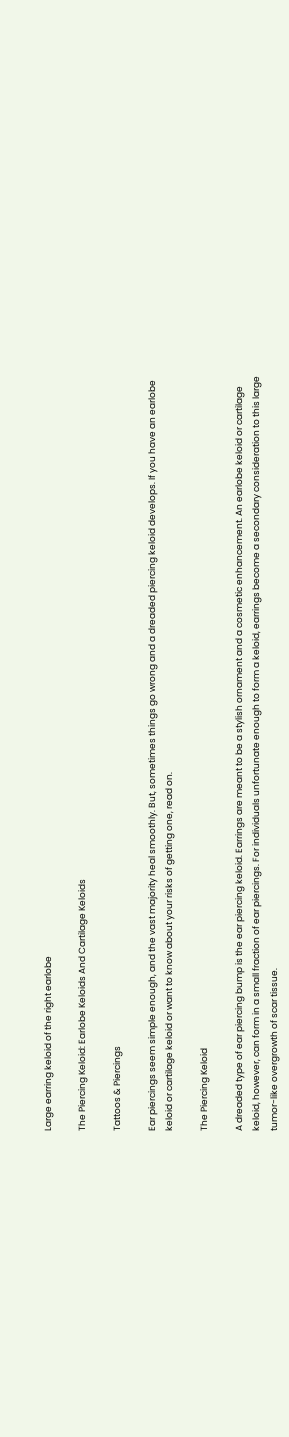Large earring keloid of the right earlobe

The Piercing Keloid: Earlobe Keloids And Cartilage Keloids

Tattoos & Piercings

Ear piercings seem simple enough, and the vast majority heal smoothly. But, sometimes things go wrong and a dreaded piercing keloid develops. If you have an earlobe keloid or cartilage keloid or want to know about your risks of getting one, read on.

The Piercing Keloid

A dreaded type of ear piercing bump is the ear piercing keloid. Earrings are meant to be a stylish ornament and a cosmetic enhancement. An earlobe keloid or cartilage keloid, however, can form in a small fraction of ear piercings. For individuals unfortunate enough to form a keloid, earrings become a secondary consideration to this large tumor-like overgrowth of scar tissue.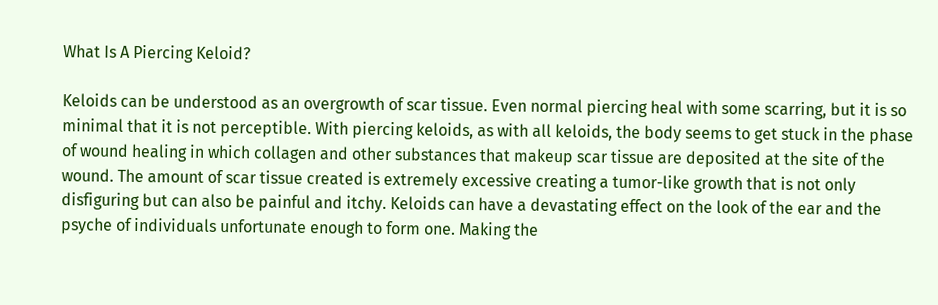What Is A Piercing Keloid?

Keloids can be understood as an overgrowth of scar tissue. Even normal piercing heal with some scarring, but it is so minimal that it is not perceptible. With piercing keloids, as with all keloids, the body seems to get stuck in the phase of wound healing in which collagen and other substances that makeup scar tissue are deposited at the site of the wound. The amount of scar tissue created is extremely excessive creating a tumor-like growth that is not only disfiguring but can also be painful and itchy. Keloids can have a devastating effect on the look of the ear and the psyche of individuals unfortunate enough to form one. Making the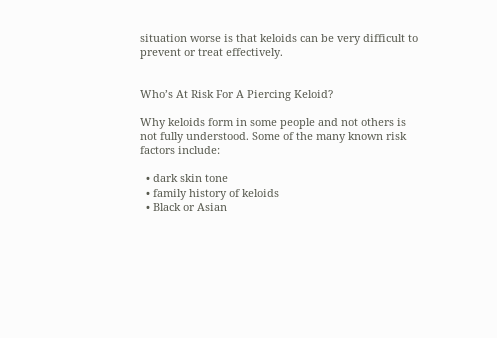situation worse is that keloids can be very difficult to prevent or treat effectively.


Who’s At Risk For A Piercing Keloid?

Why keloids form in some people and not others is not fully understood. Some of the many known risk factors include:

  • dark skin tone
  • family history of keloids
  • Black or Asian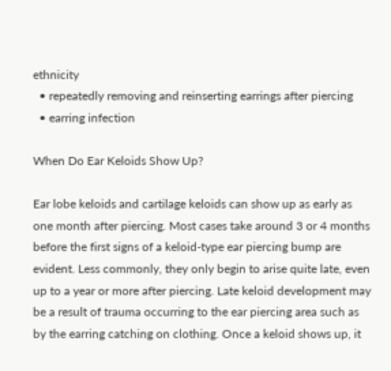ethnicity
  • repeatedly removing and reinserting earrings after piercing
  • earring infection

When Do Ear Keloids Show Up?

Ear lobe keloids and cartilage keloids can show up as early as one month after piercing. Most cases take around 3 or 4 months before the first signs of a keloid-type ear piercing bump are evident. Less commonly, they only begin to arise quite late, even up to a year or more after piercing. Late keloid development may be a result of trauma occurring to the ear piercing area such as by the earring catching on clothing. Once a keloid shows up, it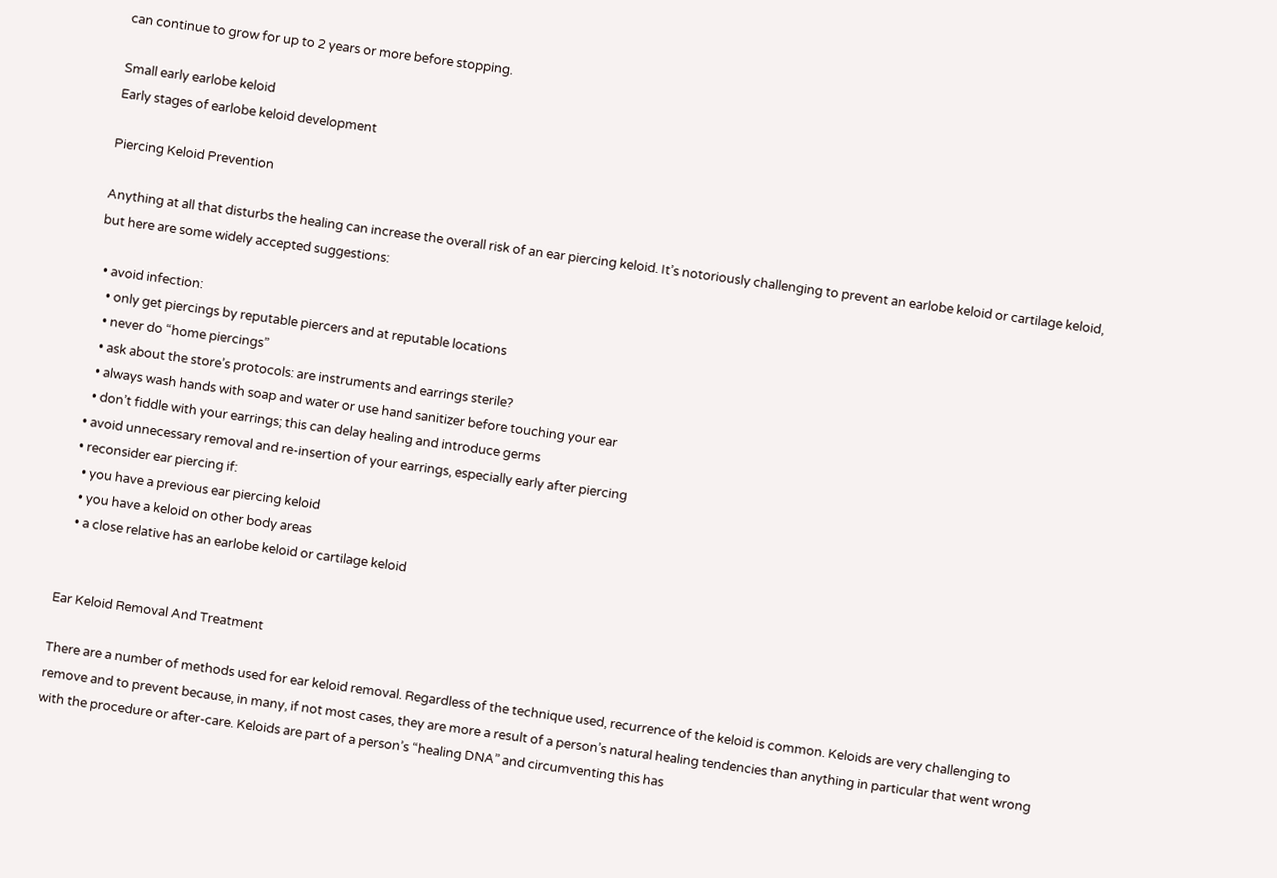can continue to grow for up to 2 years or more before stopping.

Small early earlobe keloid
Early stages of earlobe keloid development

Piercing Keloid Prevention

Anything at all that disturbs the healing can increase the overall risk of an ear piercing keloid. It’s notoriously challenging to prevent an earlobe keloid or cartilage keloid, but here are some widely accepted suggestions:

  • avoid infection:
    • only get piercings by reputable piercers and at reputable locations
    • never do “home piercings”
    • ask about the store’s protocols: are instruments and earrings sterile?
    • always wash hands with soap and water or use hand sanitizer before touching your ear
    • don’t fiddle with your earrings; this can delay healing and introduce germs
  • avoid unnecessary removal and re-insertion of your earrings, especially early after piercing
  • reconsider ear piercing if:
    • you have a previous ear piercing keloid
    • you have a keloid on other body areas
    • a close relative has an earlobe keloid or cartilage keloid


Ear Keloid Removal And Treatment

There are a number of methods used for ear keloid removal. Regardless of the technique used, recurrence of the keloid is common. Keloids are very challenging to remove and to prevent because, in many, if not most cases, they are more a result of a person’s natural healing tendencies than anything in particular that went wrong with the procedure or after-care. Keloids are part of a person’s “healing DNA” and circumventing this has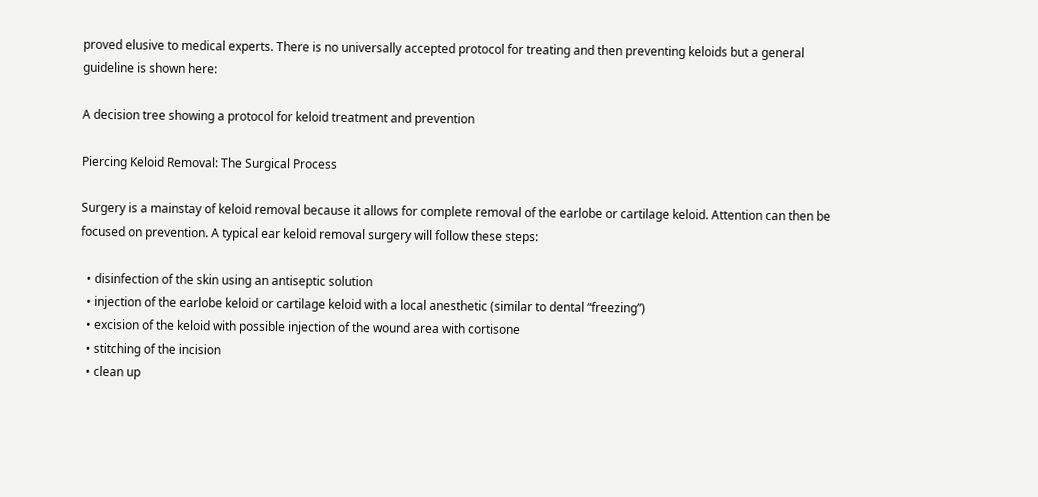proved elusive to medical experts. There is no universally accepted protocol for treating and then preventing keloids but a general guideline is shown here:

A decision tree showing a protocol for keloid treatment and prevention

Piercing Keloid Removal: The Surgical Process

Surgery is a mainstay of keloid removal because it allows for complete removal of the earlobe or cartilage keloid. Attention can then be focused on prevention. A typical ear keloid removal surgery will follow these steps:

  • disinfection of the skin using an antiseptic solution
  • injection of the earlobe keloid or cartilage keloid with a local anesthetic (similar to dental “freezing”)
  • excision of the keloid with possible injection of the wound area with cortisone
  • stitching of the incision
  • clean up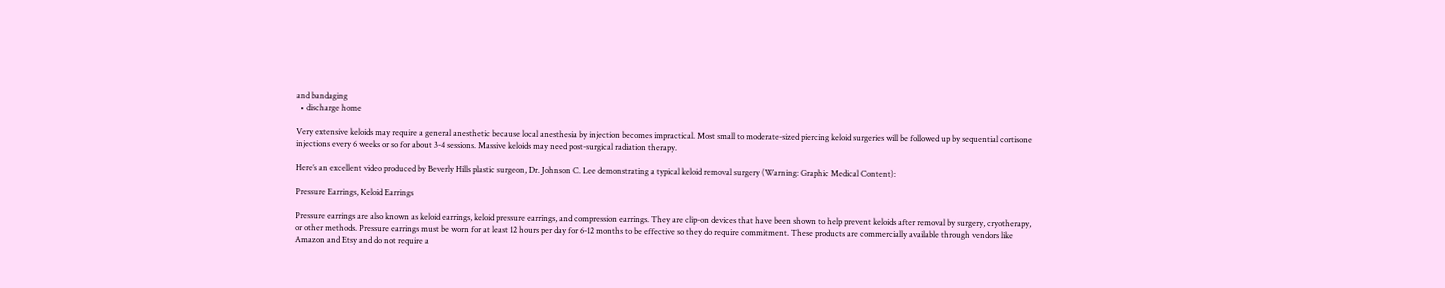and bandaging
  • discharge home

Very extensive keloids may require a general anesthetic because local anesthesia by injection becomes impractical. Most small to moderate-sized piercing keloid surgeries will be followed up by sequential cortisone injections every 6 weeks or so for about 3-4 sessions. Massive keloids may need post-surgical radiation therapy.

Here’s an excellent video produced by Beverly Hills plastic surgeon, Dr. Johnson C. Lee demonstrating a typical keloid removal surgery (Warning: Graphic Medical Content):

Pressure Earrings, Keloid Earrings

Pressure earrings are also known as keloid earrings, keloid pressure earrings, and compression earrings. They are clip-on devices that have been shown to help prevent keloids after removal by surgery, cryotherapy, or other methods. Pressure earrings must be worn for at least 12 hours per day for 6-12 months to be effective so they do require commitment. These products are commercially available through vendors like Amazon and Etsy and do not require a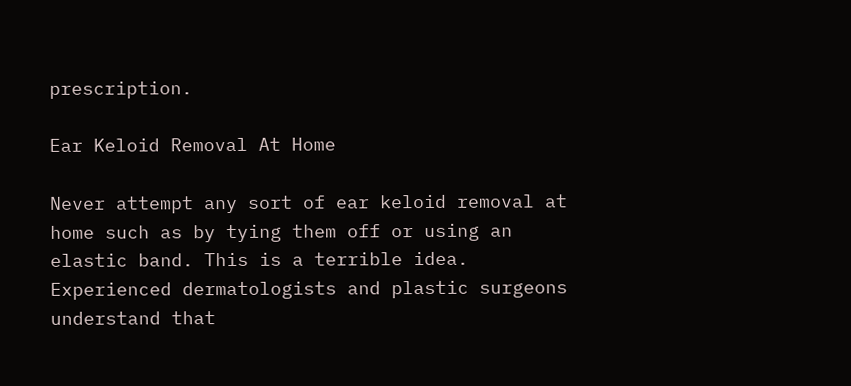prescription.

Ear Keloid Removal At Home

Never attempt any sort of ear keloid removal at home such as by tying them off or using an elastic band. This is a terrible idea. Experienced dermatologists and plastic surgeons understand that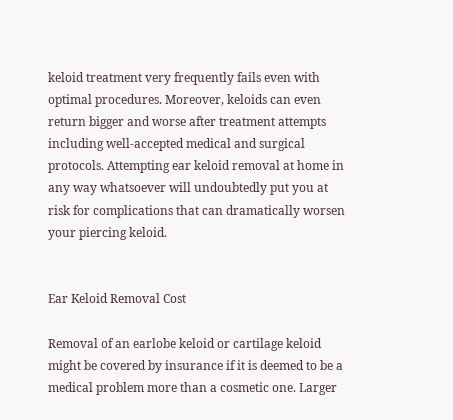keloid treatment very frequently fails even with optimal procedures. Moreover, keloids can even return bigger and worse after treatment attempts including well-accepted medical and surgical protocols. Attempting ear keloid removal at home in any way whatsoever will undoubtedly put you at risk for complications that can dramatically worsen your piercing keloid.


Ear Keloid Removal Cost

Removal of an earlobe keloid or cartilage keloid might be covered by insurance if it is deemed to be a medical problem more than a cosmetic one. Larger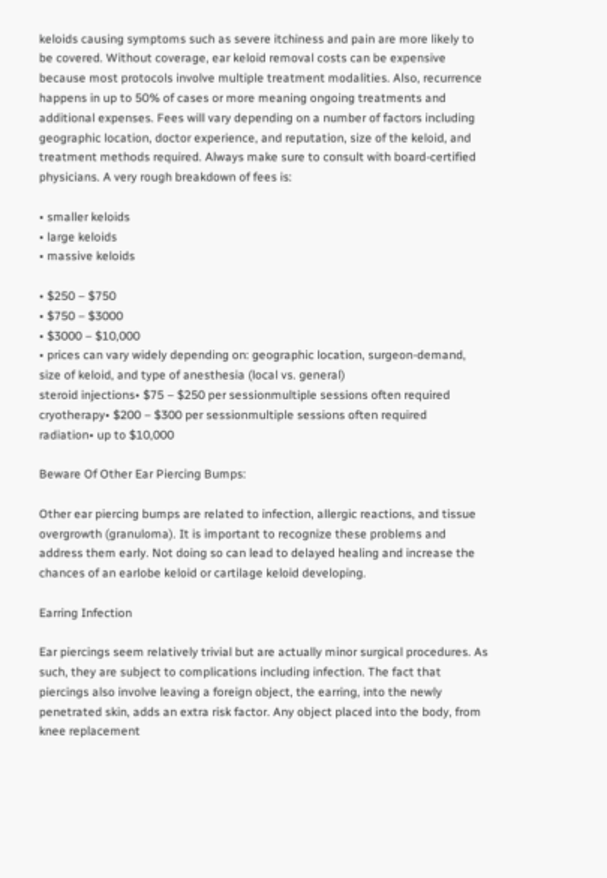keloids causing symptoms such as severe itchiness and pain are more likely to be covered. Without coverage, ear keloid removal costs can be expensive because most protocols involve multiple treatment modalities. Also, recurrence happens in up to 50% of cases or more meaning ongoing treatments and additional expenses. Fees will vary depending on a number of factors including geographic location, doctor experience, and reputation, size of the keloid, and treatment methods required. Always make sure to consult with board-certified physicians. A very rough breakdown of fees is:

• smaller keloids
• large keloids
• massive keloids

• $250 – $750
• $750 – $3000
• $3000 – $10,000
• prices can vary widely depending on: geographic location, surgeon-demand, size of keloid, and type of anesthesia (local vs. general)
steroid injections• $75 – $250 per sessionmultiple sessions often required
cryotherapy• $200 – $300 per sessionmultiple sessions often required
radiation• up to $10,000

Beware Of Other Ear Piercing Bumps:

Other ear piercing bumps are related to infection, allergic reactions, and tissue overgrowth (granuloma). It is important to recognize these problems and address them early. Not doing so can lead to delayed healing and increase the chances of an earlobe keloid or cartilage keloid developing.

Earring Infection

Ear piercings seem relatively trivial but are actually minor surgical procedures. As such, they are subject to complications including infection. The fact that piercings also involve leaving a foreign object, the earring, into the newly penetrated skin, adds an extra risk factor. Any object placed into the body, from knee replacement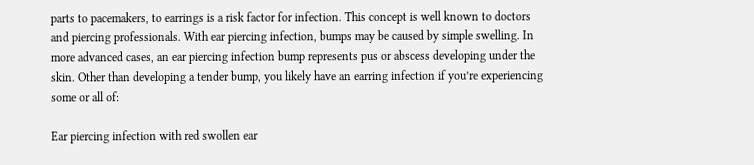parts to pacemakers, to earrings is a risk factor for infection. This concept is well known to doctors and piercing professionals. With ear piercing infection, bumps may be caused by simple swelling. In more advanced cases, an ear piercing infection bump represents pus or abscess developing under the skin. Other than developing a tender bump, you likely have an earring infection if you’re experiencing some or all of:

Ear piercing infection with red swollen ear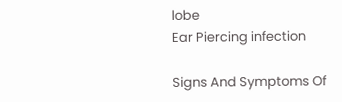lobe
Ear Piercing infection

Signs And Symptoms Of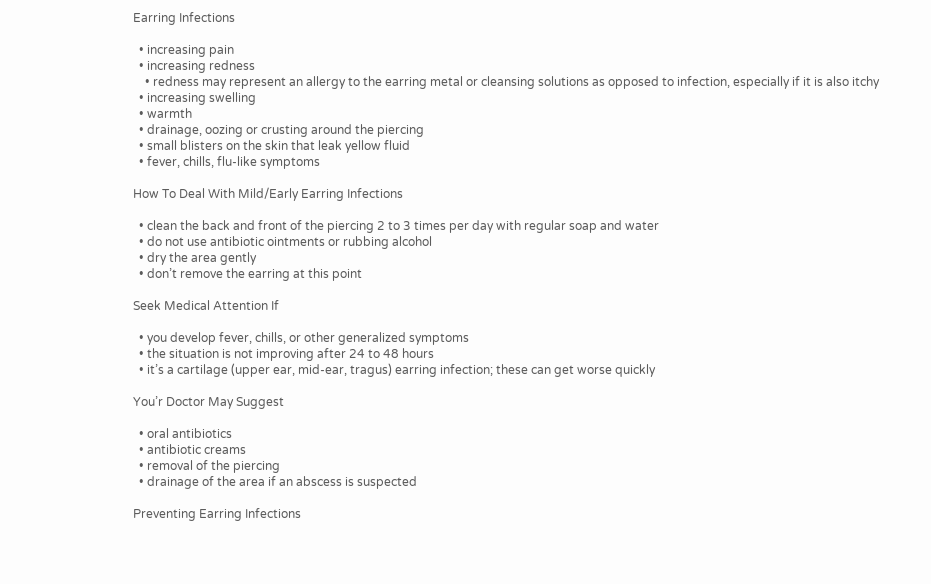Earring Infections

  • increasing pain
  • increasing redness
    • redness may represent an allergy to the earring metal or cleansing solutions as opposed to infection, especially if it is also itchy
  • increasing swelling
  • warmth
  • drainage, oozing or crusting around the piercing
  • small blisters on the skin that leak yellow fluid
  • fever, chills, flu-like symptoms

How To Deal With Mild/Early Earring Infections

  • clean the back and front of the piercing 2 to 3 times per day with regular soap and water
  • do not use antibiotic ointments or rubbing alcohol
  • dry the area gently
  • don’t remove the earring at this point

Seek Medical Attention If

  • you develop fever, chills, or other generalized symptoms
  • the situation is not improving after 24 to 48 hours
  • it’s a cartilage (upper ear, mid-ear, tragus) earring infection; these can get worse quickly

You’r Doctor May Suggest

  • oral antibiotics
  • antibiotic creams
  • removal of the piercing
  • drainage of the area if an abscess is suspected

Preventing Earring Infections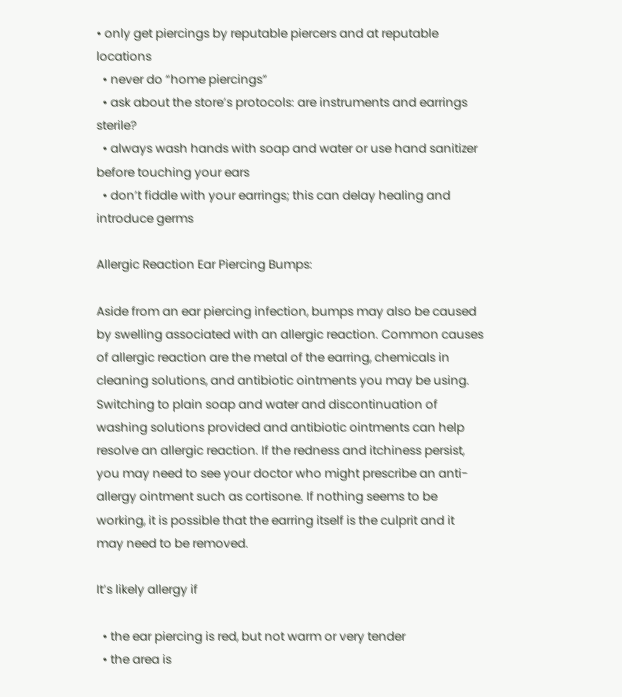• only get piercings by reputable piercers and at reputable locations
  • never do “home piercings”
  • ask about the store’s protocols: are instruments and earrings sterile?
  • always wash hands with soap and water or use hand sanitizer before touching your ears
  • don’t fiddle with your earrings; this can delay healing and introduce germs

Allergic Reaction Ear Piercing Bumps:

Aside from an ear piercing infection, bumps may also be caused by swelling associated with an allergic reaction. Common causes of allergic reaction are the metal of the earring, chemicals in cleaning solutions, and antibiotic ointments you may be using. Switching to plain soap and water and discontinuation of washing solutions provided and antibiotic ointments can help resolve an allergic reaction. If the redness and itchiness persist, you may need to see your doctor who might prescribe an anti-allergy ointment such as cortisone. If nothing seems to be working, it is possible that the earring itself is the culprit and it may need to be removed.

It’s likely allergy if

  • the ear piercing is red, but not warm or very tender
  • the area is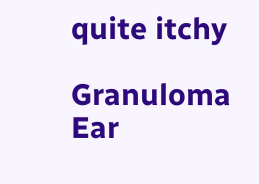quite itchy

Granuloma Ear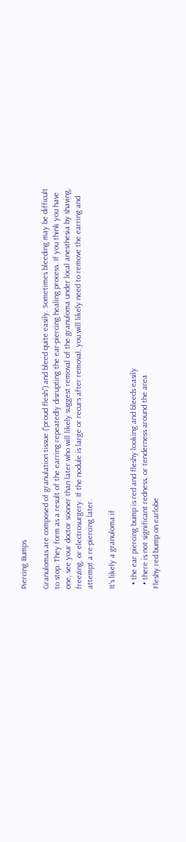Piercing Bumps

Granulomas are composed of granulation tissue (“proud flesh”) and bleed quite easily. Sometimes bleeding may be difficult to stop. They form as a result of the earring repeatedly disrupting the ear-piercing healing process. If you think you have one, see your doctor sooner than later who will likely suggest removal of the granuloma under local anesthesia by shaving, freezing, or electrosurgery. If the nodule is large or recurs after removal, you will likely need to remove the earring and attempt a re-piercing later.

It’s likely a granuloma if

  • the ear piercing bump is red and fleshy looking and bleeds easily
  • there is not significant redness, or tenderness around the area
Fleshy red bump on earlobe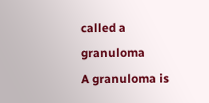called a granuloma
A granuloma is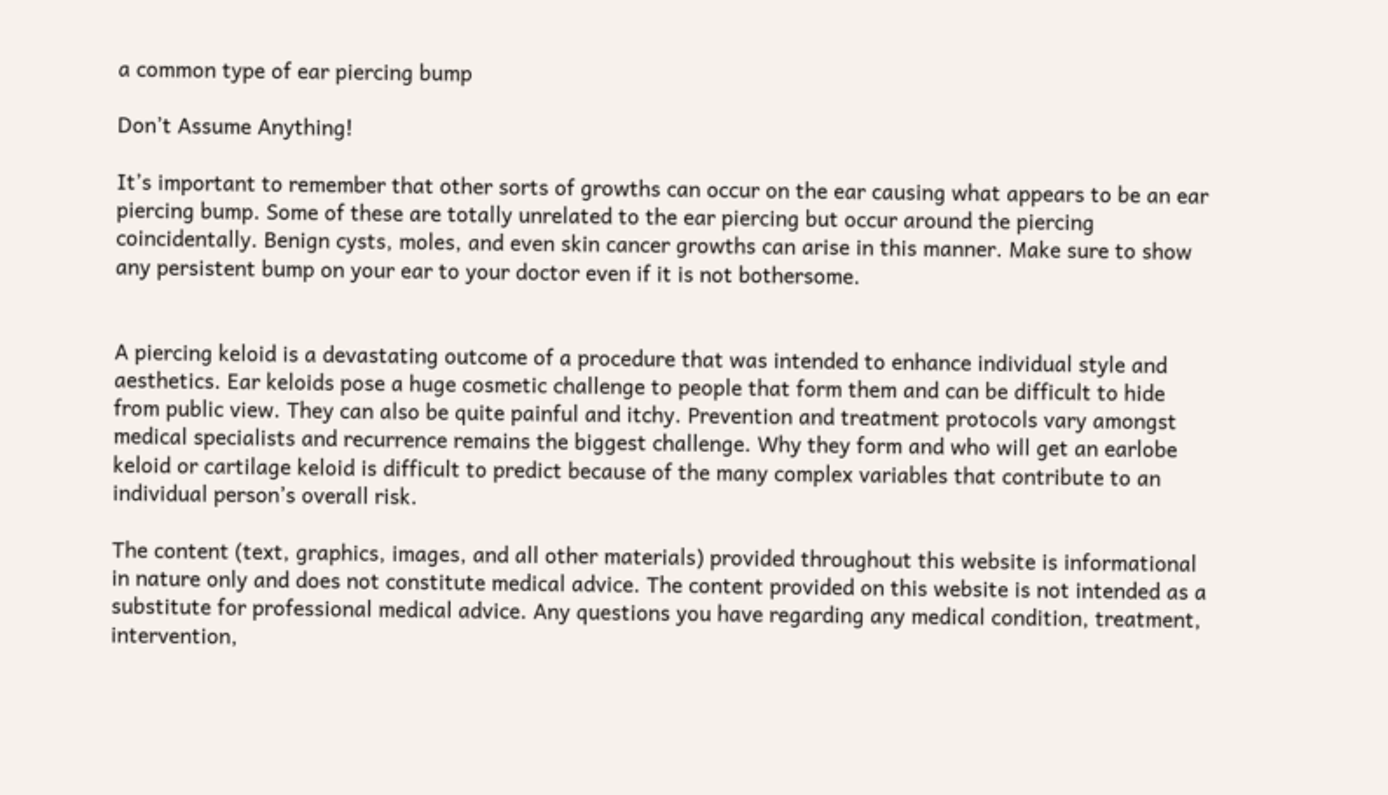a common type of ear piercing bump

Don’t Assume Anything!

It’s important to remember that other sorts of growths can occur on the ear causing what appears to be an ear piercing bump. Some of these are totally unrelated to the ear piercing but occur around the piercing coincidentally. Benign cysts, moles, and even skin cancer growths can arise in this manner. Make sure to show any persistent bump on your ear to your doctor even if it is not bothersome.


A piercing keloid is a devastating outcome of a procedure that was intended to enhance individual style and aesthetics. Ear keloids pose a huge cosmetic challenge to people that form them and can be difficult to hide from public view. They can also be quite painful and itchy. Prevention and treatment protocols vary amongst medical specialists and recurrence remains the biggest challenge. Why they form and who will get an earlobe keloid or cartilage keloid is difficult to predict because of the many complex variables that contribute to an individual person’s overall risk.

The content (text, graphics, images, and all other materials) provided throughout this website is informational in nature only and does not constitute medical advice. The content provided on this website is not intended as a substitute for professional medical advice. Any questions you have regarding any medical condition, treatment, intervention,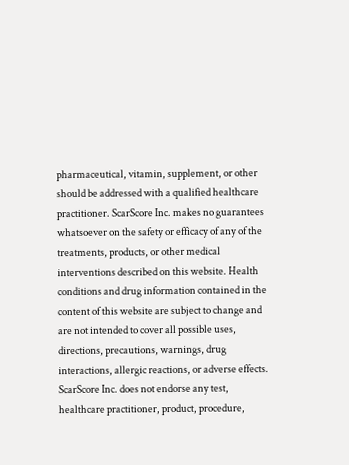pharmaceutical, vitamin, supplement, or other should be addressed with a qualified healthcare practitioner. ScarScore Inc. makes no guarantees whatsoever on the safety or efficacy of any of the treatments, products, or other medical interventions described on this website. Health conditions and drug information contained in the content of this website are subject to change and are not intended to cover all possible uses, directions, precautions, warnings, drug interactions, allergic reactions, or adverse effects. ScarScore Inc. does not endorse any test, healthcare practitioner, product, procedure,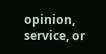opinion, service, or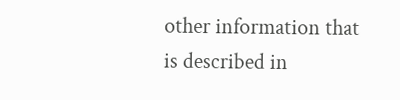other information that is described in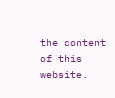the content of this website.